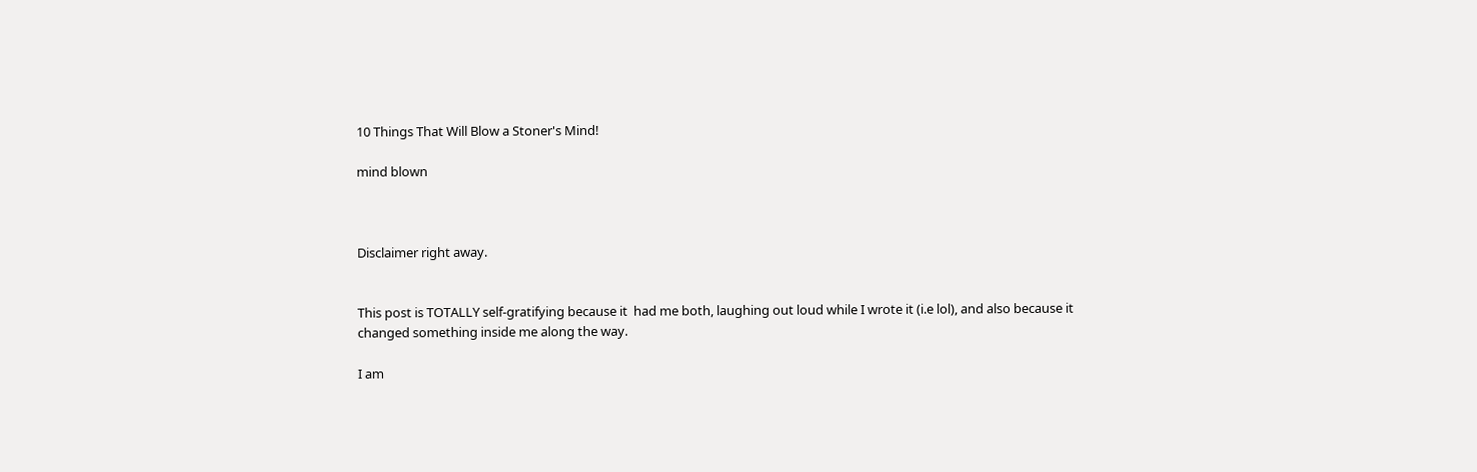10 Things That Will Blow a Stoner's Mind!

mind blown



Disclaimer right away.


This post is TOTALLY self-gratifying because it  had me both, laughing out loud while I wrote it (i.e lol), and also because it changed something inside me along the way.

I am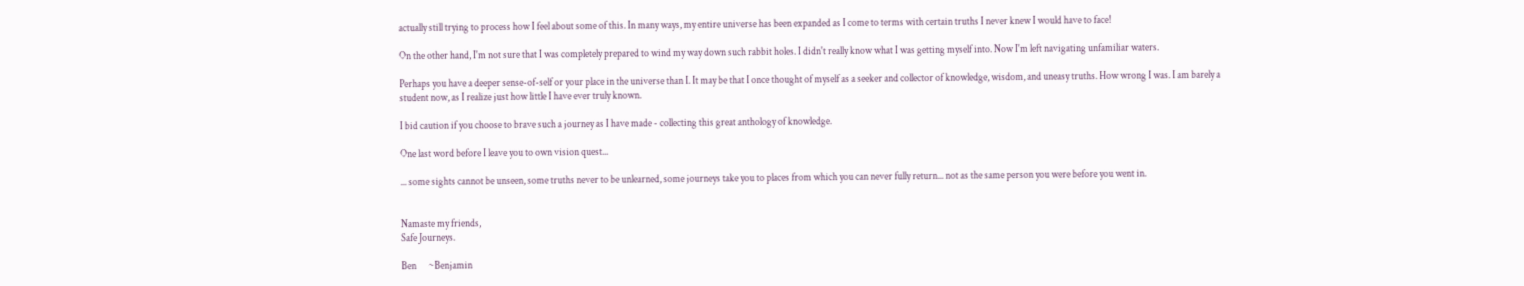actually still trying to process how I feel about some of this. In many ways, my entire universe has been expanded as I come to terms with certain truths I never knew I would have to face!

On the other hand, I'm not sure that I was completely prepared to wind my way down such rabbit holes. I didn't really know what I was getting myself into. Now I'm left navigating unfamiliar waters.

Perhaps you have a deeper sense-of-self or your place in the universe than I. It may be that I once thought of myself as a seeker and collector of knowledge, wisdom, and uneasy truths. How wrong I was. I am barely a student now, as I realize just how little I have ever truly known.

I bid caution if you choose to brave such a journey as I have made - collecting this great anthology of knowledge.

One last word before I leave you to own vision quest...

... some sights cannot be unseen, some truths never to be unlearned, some journeys take you to places from which you can never fully return... not as the same person you were before you went in.


Namaste my friends,
Safe Journeys.

Ben      ~Benjamin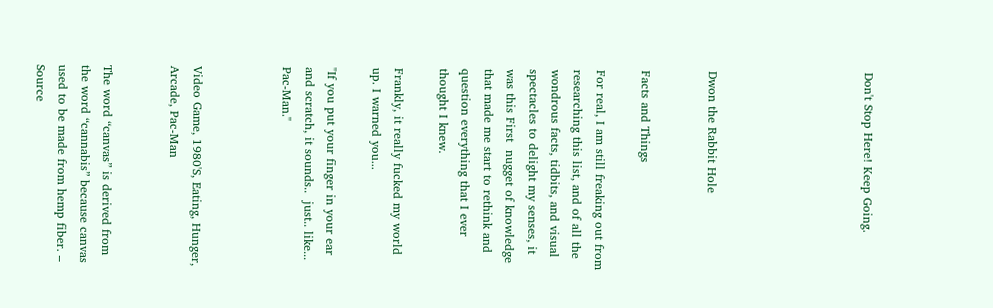Don't Stop Here! Keep Going.






Dwon the Rabbit Hole


Facts and Things

For real, I am still freaking out from researching this list, and of all the wondrous facts, tidbits, and visual spectacles to delight my senses, it was this First  nugget of knowledge that made me start to rethink and question everything that I ever thought I knew.

Frankly, it really fucked my world up. I warned you...

"If you put your finger in your ear and scratch, it sounds..  just.. like... Pac-Man."



Video Game, 1980'S, Eating, Hunger, Arcade, Pac-Man


The word “canvas” is derived from the word “cannabis” because canvas used to be made from hemp fiber. – Source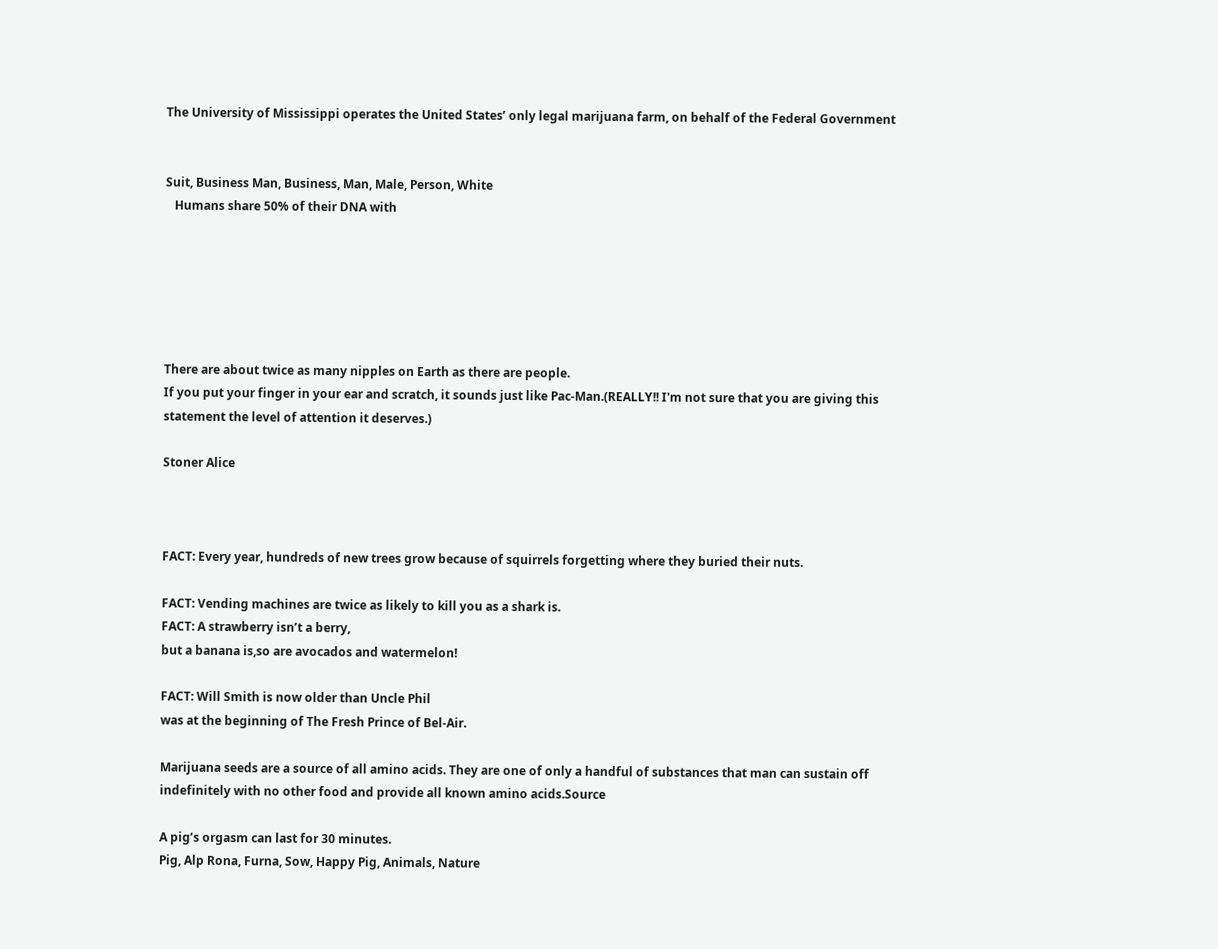The University of Mississippi operates the United States’ only legal marijuana farm, on behalf of the Federal Government


Suit, Business Man, Business, Man, Male, Person, White
   Humans share 50% of their DNA with






There are about twice as many nipples on Earth as there are people.
If you put your finger in your ear and scratch, it sounds just like Pac-Man.(REALLY!! I'm not sure that you are giving this statement the level of attention it deserves.)

Stoner Alice



FACT: Every year, hundreds of new trees grow because of squirrels forgetting where they buried their nuts.

FACT: Vending machines are twice as likely to kill you as a shark is.
FACT: A strawberry isn’t a berry,
but a banana is,so are avocados and watermelon!

FACT: Will Smith is now older than Uncle Phil
was at the beginning of The Fresh Prince of Bel-Air.

Marijuana seeds are a source of all amino acids. They are one of only a handful of substances that man can sustain off indefinitely with no other food and provide all known amino acids.Source

A pig’s orgasm can last for 30 minutes.
Pig, Alp Rona, Furna, Sow, Happy Pig, Animals, Nature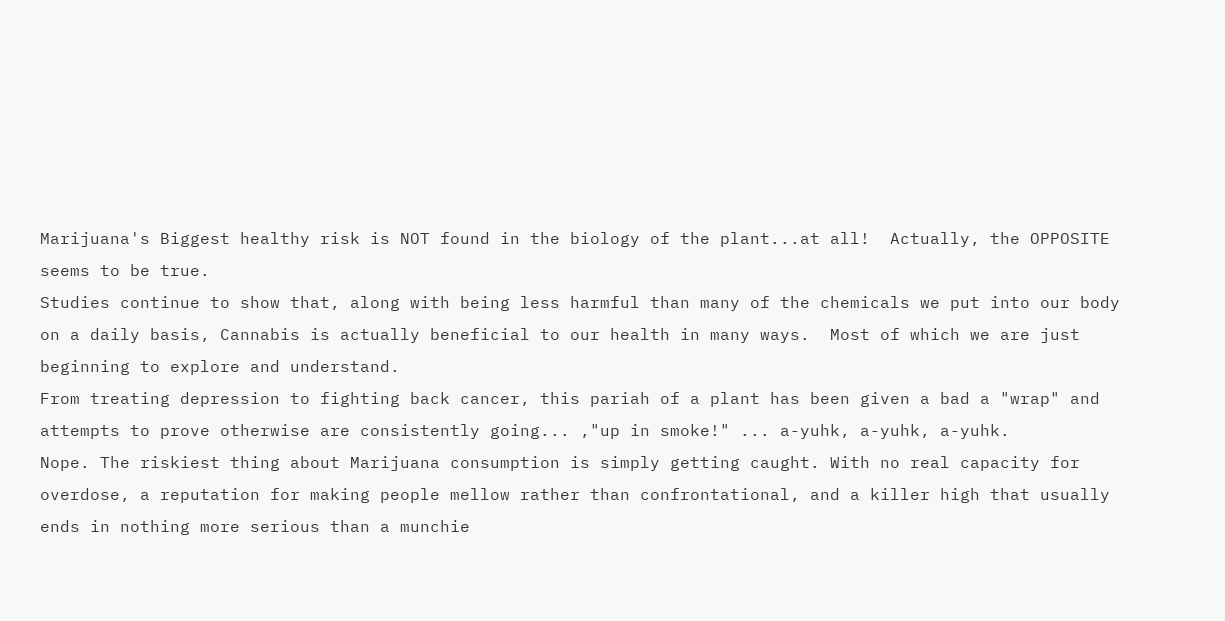Marijuana's Biggest healthy risk is NOT found in the biology of the plant...at all!  Actually, the OPPOSITE seems to be true.
Studies continue to show that, along with being less harmful than many of the chemicals we put into our body on a daily basis, Cannabis is actually beneficial to our health in many ways.  Most of which we are just beginning to explore and understand.
From treating depression to fighting back cancer, this pariah of a plant has been given a bad a "wrap" and attempts to prove otherwise are consistently going... ,"up in smoke!" ... a-yuhk, a-yuhk, a-yuhk.
Nope. The riskiest thing about Marijuana consumption is simply getting caught. With no real capacity for overdose, a reputation for making people mellow rather than confrontational, and a killer high that usually ends in nothing more serious than a munchie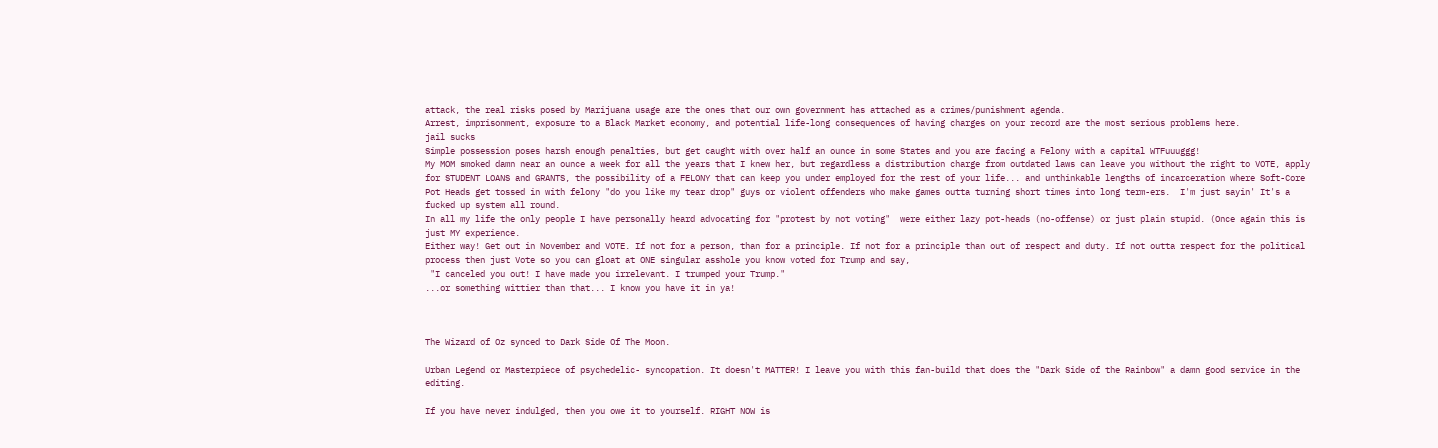attack, the real risks posed by Marijuana usage are the ones that our own government has attached as a crimes/punishment agenda.
Arrest, imprisonment, exposure to a Black Market economy, and potential life-long consequences of having charges on your record are the most serious problems here.
jail sucks
Simple possession poses harsh enough penalties, but get caught with over half an ounce in some States and you are facing a Felony with a capital WTFuuuggg!
My MOM smoked damn near an ounce a week for all the years that I knew her, but regardless a distribution charge from outdated laws can leave you without the right to VOTE, apply for STUDENT LOANS and GRANTS, the possibility of a FELONY that can keep you under employed for the rest of your life... and unthinkable lengths of incarceration where Soft-Core Pot Heads get tossed in with felony "do you like my tear drop" guys or violent offenders who make games outta turning short times into long term-ers.  I'm just sayin' It's a fucked up system all round.
In all my life the only people I have personally heard advocating for "protest by not voting"  were either lazy pot-heads (no-offense) or just plain stupid. (Once again this is just MY experience.
Either way! Get out in November and VOTE. If not for a person, than for a principle. If not for a principle than out of respect and duty. If not outta respect for the political process then just Vote so you can gloat at ONE singular asshole you know voted for Trump and say,
 "I canceled you out! I have made you irrelevant. I trumped your Trump."
...or something wittier than that... I know you have it in ya!



The Wizard of Oz synced to Dark Side Of The Moon.

Urban Legend or Masterpiece of psychedelic- syncopation. It doesn't MATTER! I leave you with this fan-build that does the "Dark Side of the Rainbow" a damn good service in the editing.

If you have never indulged, then you owe it to yourself. RIGHT NOW is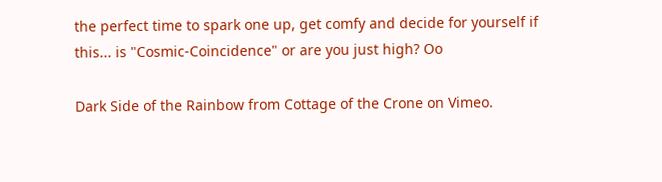the perfect time to spark one up, get comfy and decide for yourself if this... is "Cosmic-Coincidence" or are you just high? Oo

Dark Side of the Rainbow from Cottage of the Crone on Vimeo.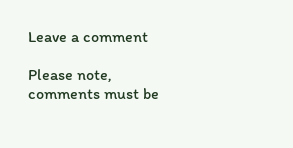Leave a comment

Please note, comments must be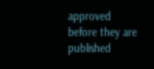approved before they are published